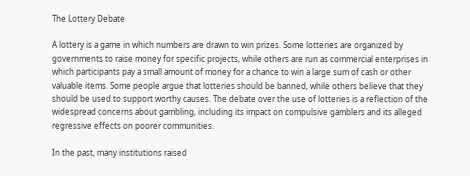The Lottery Debate

A lottery is a game in which numbers are drawn to win prizes. Some lotteries are organized by governments to raise money for specific projects, while others are run as commercial enterprises in which participants pay a small amount of money for a chance to win a large sum of cash or other valuable items. Some people argue that lotteries should be banned, while others believe that they should be used to support worthy causes. The debate over the use of lotteries is a reflection of the widespread concerns about gambling, including its impact on compulsive gamblers and its alleged regressive effects on poorer communities.

In the past, many institutions raised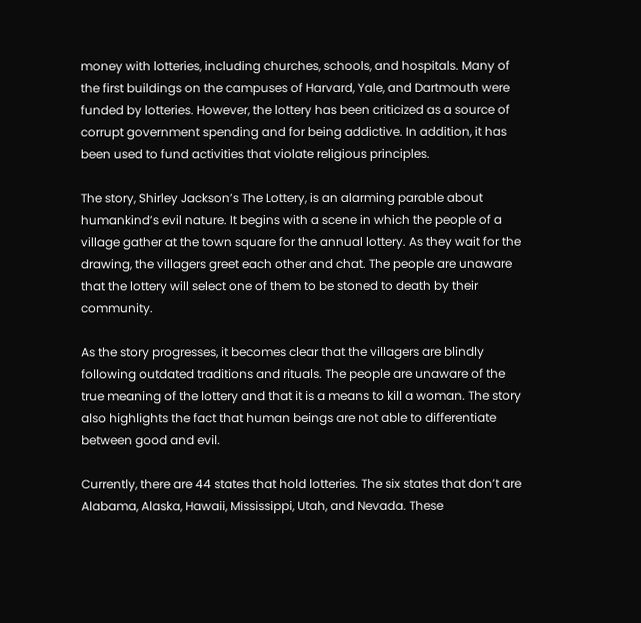money with lotteries, including churches, schools, and hospitals. Many of the first buildings on the campuses of Harvard, Yale, and Dartmouth were funded by lotteries. However, the lottery has been criticized as a source of corrupt government spending and for being addictive. In addition, it has been used to fund activities that violate religious principles.

The story, Shirley Jackson’s The Lottery, is an alarming parable about humankind’s evil nature. It begins with a scene in which the people of a village gather at the town square for the annual lottery. As they wait for the drawing, the villagers greet each other and chat. The people are unaware that the lottery will select one of them to be stoned to death by their community.

As the story progresses, it becomes clear that the villagers are blindly following outdated traditions and rituals. The people are unaware of the true meaning of the lottery and that it is a means to kill a woman. The story also highlights the fact that human beings are not able to differentiate between good and evil.

Currently, there are 44 states that hold lotteries. The six states that don’t are Alabama, Alaska, Hawaii, Mississippi, Utah, and Nevada. These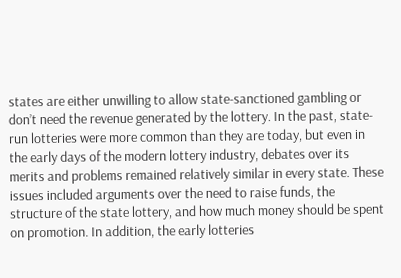states are either unwilling to allow state-sanctioned gambling or don’t need the revenue generated by the lottery. In the past, state-run lotteries were more common than they are today, but even in the early days of the modern lottery industry, debates over its merits and problems remained relatively similar in every state. These issues included arguments over the need to raise funds, the structure of the state lottery, and how much money should be spent on promotion. In addition, the early lotteries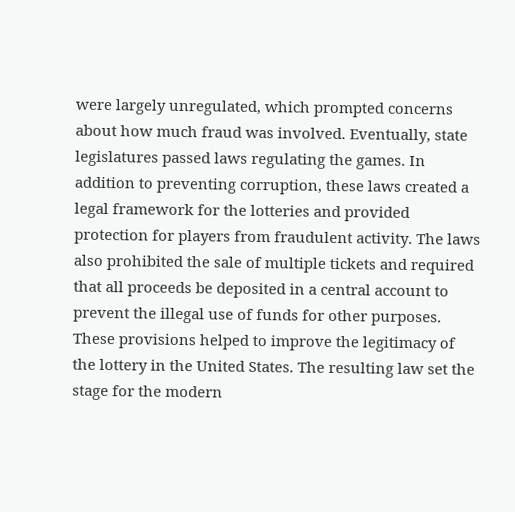were largely unregulated, which prompted concerns about how much fraud was involved. Eventually, state legislatures passed laws regulating the games. In addition to preventing corruption, these laws created a legal framework for the lotteries and provided protection for players from fraudulent activity. The laws also prohibited the sale of multiple tickets and required that all proceeds be deposited in a central account to prevent the illegal use of funds for other purposes. These provisions helped to improve the legitimacy of the lottery in the United States. The resulting law set the stage for the modern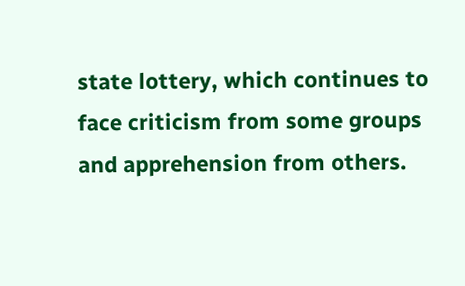state lottery, which continues to face criticism from some groups and apprehension from others.